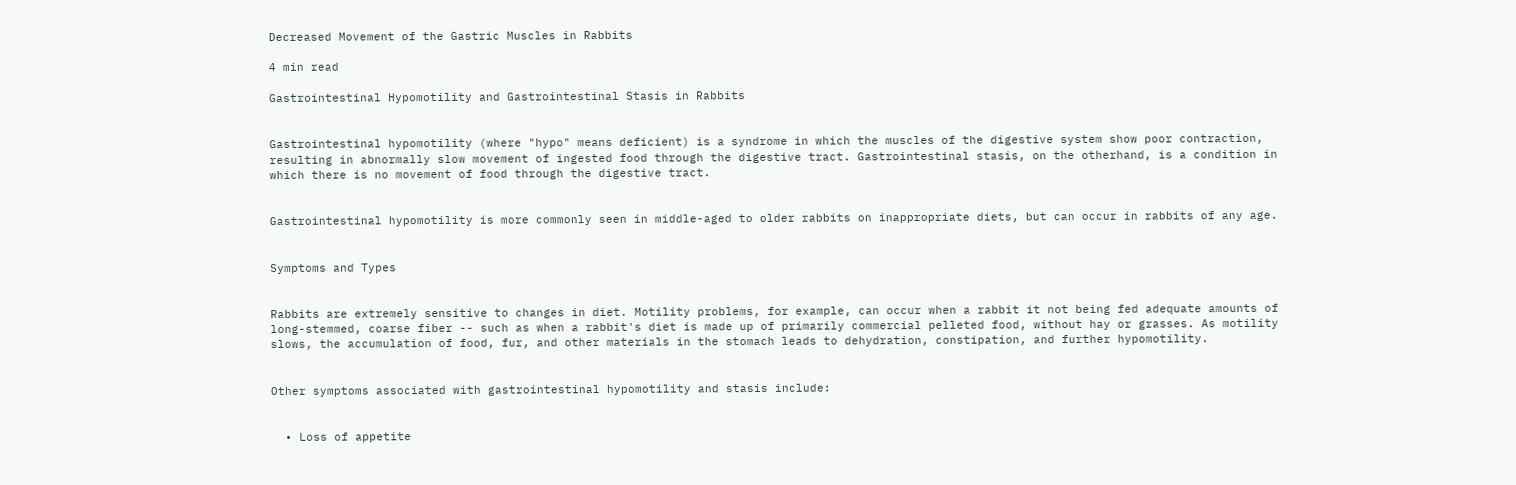Decreased Movement of the Gastric Muscles in Rabbits

4 min read

Gastrointestinal Hypomotility and Gastrointestinal Stasis in Rabbits


Gastrointestinal hypomotility (where "hypo" means deficient) is a syndrome in which the muscles of the digestive system show poor contraction, resulting in abnormally slow movement of ingested food through the digestive tract. Gastrointestinal stasis, on the otherhand, is a condition in which there is no movement of food through the digestive tract.


Gastrointestinal hypomotility is more commonly seen in middle-aged to older rabbits on inappropriate diets, but can occur in rabbits of any age.


Symptoms and Types


Rabbits are extremely sensitive to changes in diet. Motility problems, for example, can occur when a rabbit it not being fed adequate amounts of long-stemmed, coarse fiber -- such as when a rabbit's diet is made up of primarily commercial pelleted food, without hay or grasses. As motility slows, the accumulation of food, fur, and other materials in the stomach leads to dehydration, constipation, and further hypomotility.


Other symptoms associated with gastrointestinal hypomotility and stasis include:


  • Loss of appetite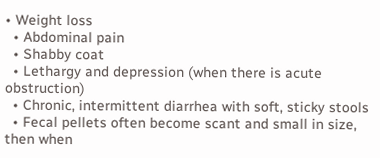• Weight loss
  • Abdominal pain
  • Shabby coat
  • Lethargy and depression (when there is acute obstruction)
  • Chronic, intermittent diarrhea with soft, sticky stools
  • Fecal pellets often become scant and small in size, then when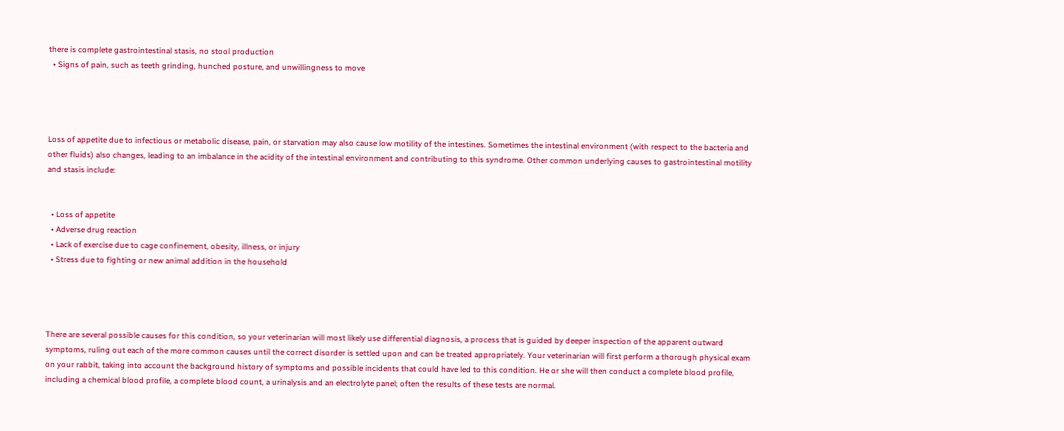there is complete gastrointestinal stasis, no stool production
  • Signs of pain, such as teeth grinding, hunched posture, and unwillingness to move




Loss of appetite due to infectious or metabolic disease, pain, or starvation may also cause low motility of the intestines. Sometimes the intestinal environment (with respect to the bacteria and other fluids) also changes, leading to an imbalance in the acidity of the intestinal environment and contributing to this syndrome. Other common underlying causes to gastrointestinal motility and stasis include:


  • Loss of appetite
  • Adverse drug reaction
  • Lack of exercise due to cage confinement, obesity, illness, or injury
  • Stress due to fighting or new animal addition in the household




There are several possible causes for this condition, so your veterinarian will most likely use differential diagnosis, a process that is guided by deeper inspection of the apparent outward symptoms, ruling out each of the more common causes until the correct disorder is settled upon and can be treated appropriately. Your veterinarian will first perform a thorough physical exam on your rabbit, taking into account the background history of symptoms and possible incidents that could have led to this condition. He or she will then conduct a complete blood profile, including a chemical blood profile, a complete blood count, a urinalysis and an electrolyte panel; often the results of these tests are normal.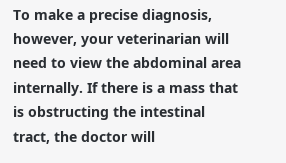To make a precise diagnosis, however, your veterinarian will need to view the abdominal area internally. If there is a mass that is obstructing the intestinal tract, the doctor will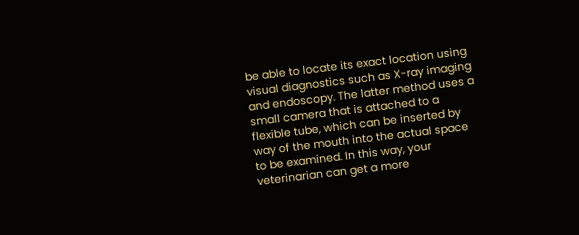be able to locate its exact location using visual diagnostics such as X-ray imaging and endoscopy. The latter method uses a small camera that is attached to a flexible tube, which can be inserted by way of the mouth into the actual space to be examined. In this way, your veterinarian can get a more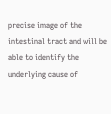precise image of the intestinal tract and will be able to identify the underlying cause of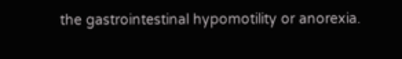the gastrointestinal hypomotility or anorexia.